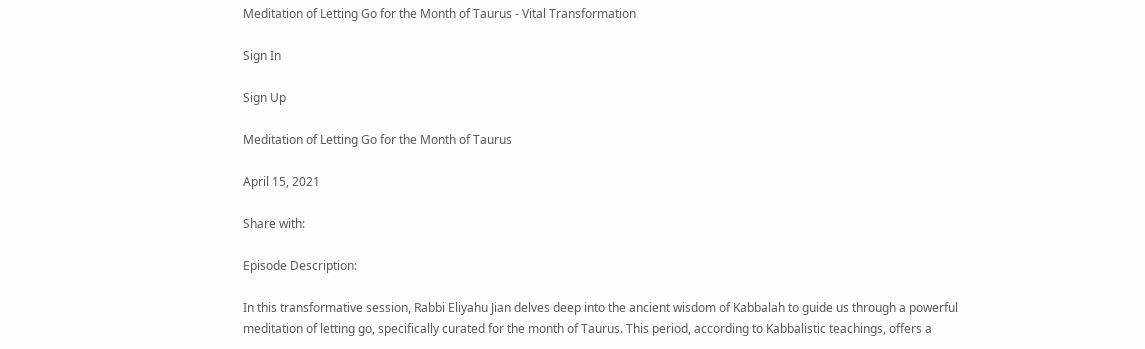Meditation of Letting Go for the Month of Taurus - Vital Transformation

Sign In

Sign Up

Meditation of Letting Go for the Month of Taurus

April 15, 2021

Share with:

Episode Description:

In this transformative session, Rabbi Eliyahu Jian delves deep into the ancient wisdom of Kabbalah to guide us through a powerful meditation of letting go, specifically curated for the month of Taurus. This period, according to Kabbalistic teachings, offers a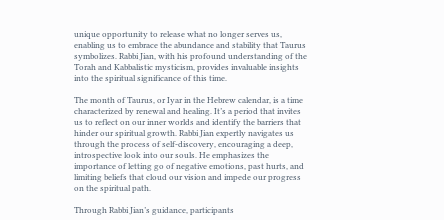unique opportunity to release what no longer serves us, enabling us to embrace the abundance and stability that Taurus symbolizes. Rabbi Jian, with his profound understanding of the Torah and Kabbalistic mysticism, provides invaluable insights into the spiritual significance of this time.

The month of Taurus, or Iyar in the Hebrew calendar, is a time characterized by renewal and healing. It’s a period that invites us to reflect on our inner worlds and identify the barriers that hinder our spiritual growth. Rabbi Jian expertly navigates us through the process of self-discovery, encouraging a deep, introspective look into our souls. He emphasizes the importance of letting go of negative emotions, past hurts, and limiting beliefs that cloud our vision and impede our progress on the spiritual path.

Through Rabbi Jian’s guidance, participants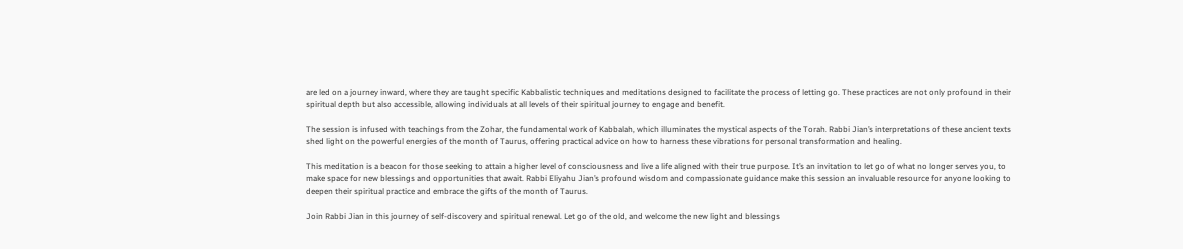are led on a journey inward, where they are taught specific Kabbalistic techniques and meditations designed to facilitate the process of letting go. These practices are not only profound in their spiritual depth but also accessible, allowing individuals at all levels of their spiritual journey to engage and benefit.

The session is infused with teachings from the Zohar, the fundamental work of Kabbalah, which illuminates the mystical aspects of the Torah. Rabbi Jian’s interpretations of these ancient texts shed light on the powerful energies of the month of Taurus, offering practical advice on how to harness these vibrations for personal transformation and healing.

This meditation is a beacon for those seeking to attain a higher level of consciousness and live a life aligned with their true purpose. It’s an invitation to let go of what no longer serves you, to make space for new blessings and opportunities that await. Rabbi Eliyahu Jian’s profound wisdom and compassionate guidance make this session an invaluable resource for anyone looking to deepen their spiritual practice and embrace the gifts of the month of Taurus.

Join Rabbi Jian in this journey of self-discovery and spiritual renewal. Let go of the old, and welcome the new light and blessings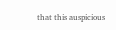that this auspicious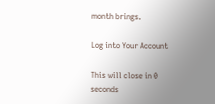month brings.

Log into Your Account

This will close in 0 seconds